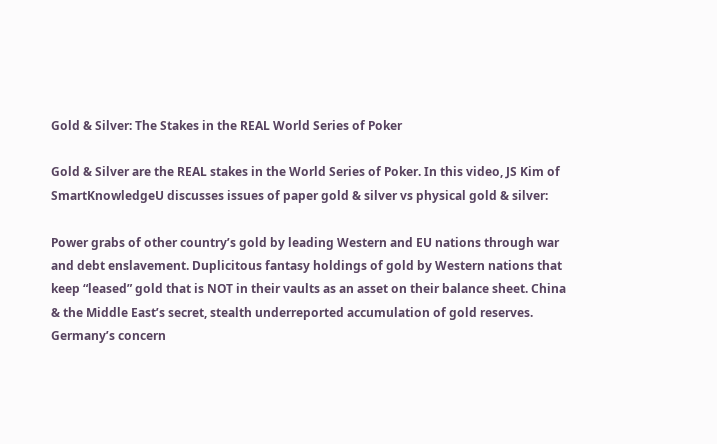Gold & Silver: The Stakes in the REAL World Series of Poker

Gold & Silver are the REAL stakes in the World Series of Poker. In this video, JS Kim of SmartKnowledgeU discusses issues of paper gold & silver vs physical gold & silver:

Power grabs of other country’s gold by leading Western and EU nations through war and debt enslavement. Duplicitous fantasy holdings of gold by Western nations that keep “leased” gold that is NOT in their vaults as an asset on their balance sheet. China & the Middle East’s secret, stealth underreported accumulation of gold reserves. Germany’s concern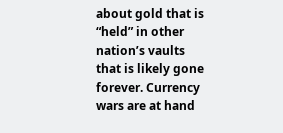about gold that is “held” in other nation’s vaults that is likely gone forever. Currency wars are at hand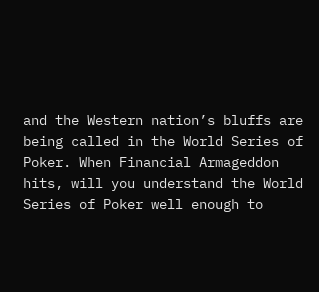and the Western nation’s bluffs are being called in the World Series of Poker. When Financial Armageddon hits, will you understand the World Series of Poker well enough to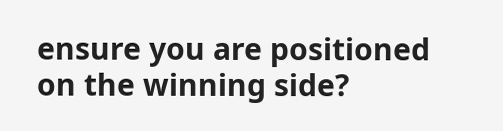ensure you are positioned on the winning side?